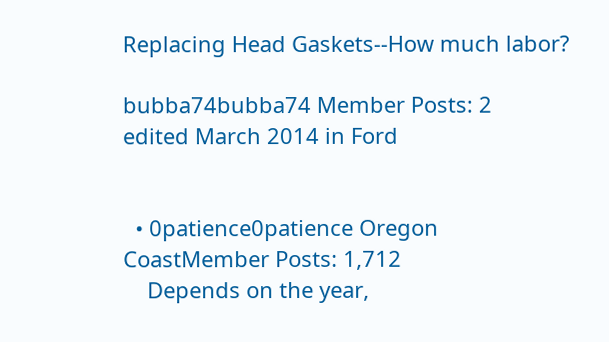Replacing Head Gaskets--How much labor?

bubba74bubba74 Member Posts: 2
edited March 2014 in Ford


  • 0patience0patience Oregon CoastMember Posts: 1,712
    Depends on the year,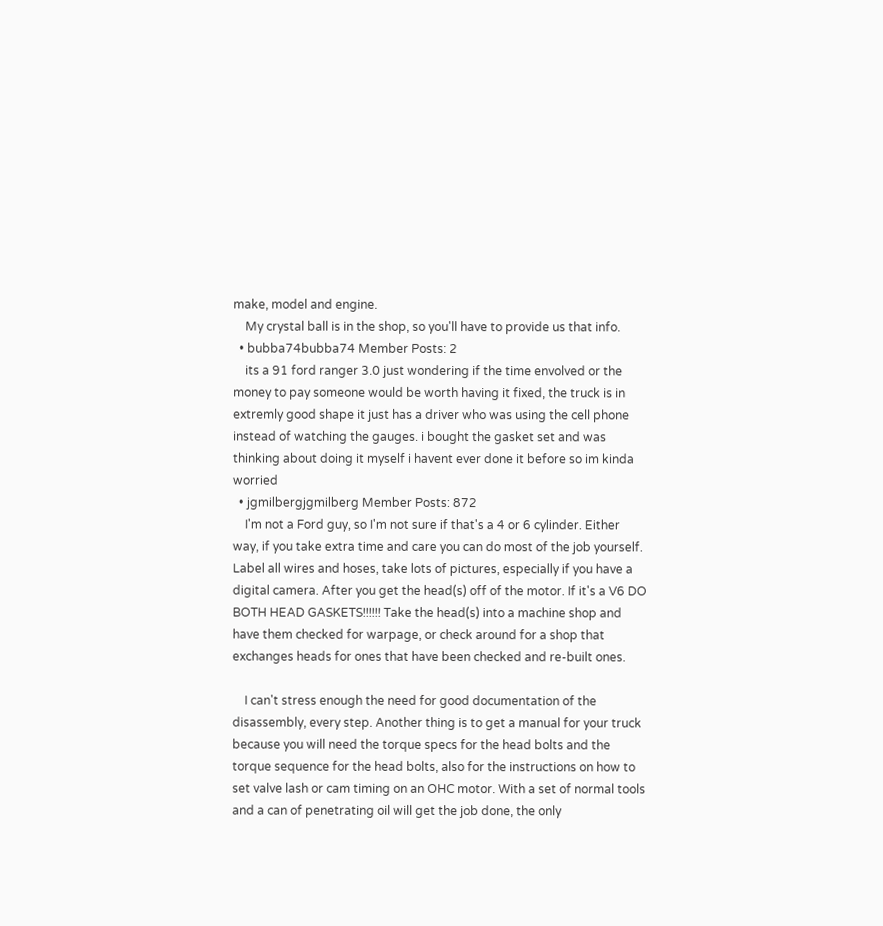make, model and engine.
    My crystal ball is in the shop, so you'll have to provide us that info.
  • bubba74bubba74 Member Posts: 2
    its a 91 ford ranger 3.0 just wondering if the time envolved or the money to pay someone would be worth having it fixed, the truck is in extremly good shape it just has a driver who was using the cell phone instead of watching the gauges. i bought the gasket set and was thinking about doing it myself i havent ever done it before so im kinda worried
  • jgmilbergjgmilberg Member Posts: 872
    I'm not a Ford guy, so I'm not sure if that's a 4 or 6 cylinder. Either way, if you take extra time and care you can do most of the job yourself. Label all wires and hoses, take lots of pictures, especially if you have a digital camera. After you get the head(s) off of the motor. If it's a V6 DO BOTH HEAD GASKETS!!!!!! Take the head(s) into a machine shop and have them checked for warpage, or check around for a shop that exchanges heads for ones that have been checked and re-built ones.

    I can't stress enough the need for good documentation of the disassembly, every step. Another thing is to get a manual for your truck because you will need the torque specs for the head bolts and the torque sequence for the head bolts, also for the instructions on how to set valve lash or cam timing on an OHC motor. With a set of normal tools and a can of penetrating oil will get the job done, the only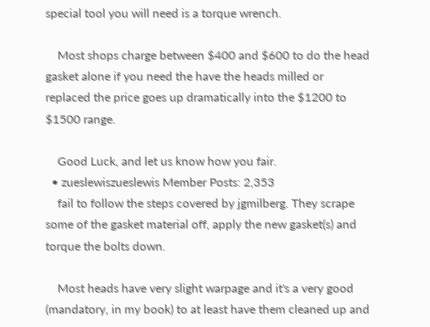special tool you will need is a torque wrench.

    Most shops charge between $400 and $600 to do the head gasket alone if you need the have the heads milled or replaced the price goes up dramatically into the $1200 to $1500 range.

    Good Luck, and let us know how you fair.
  • zueslewiszueslewis Member Posts: 2,353
    fail to follow the steps covered by jgmilberg. They scrape some of the gasket material off, apply the new gasket(s) and torque the bolts down.

    Most heads have very slight warpage and it's a very good (mandatory, in my book) to at least have them cleaned up and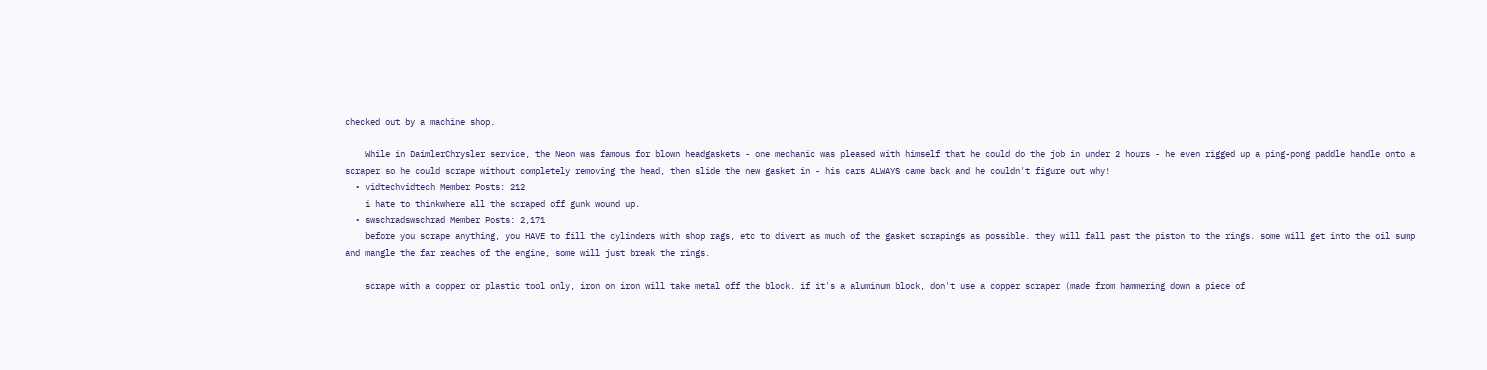checked out by a machine shop.

    While in DaimlerChrysler service, the Neon was famous for blown headgaskets - one mechanic was pleased with himself that he could do the job in under 2 hours - he even rigged up a ping-pong paddle handle onto a scraper so he could scrape without completely removing the head, then slide the new gasket in - his cars ALWAYS came back and he couldn't figure out why!
  • vidtechvidtech Member Posts: 212
    i hate to thinkwhere all the scraped off gunk wound up.
  • swschradswschrad Member Posts: 2,171
    before you scrape anything, you HAVE to fill the cylinders with shop rags, etc to divert as much of the gasket scrapings as possible. they will fall past the piston to the rings. some will get into the oil sump and mangle the far reaches of the engine, some will just break the rings.

    scrape with a copper or plastic tool only, iron on iron will take metal off the block. if it's a aluminum block, don't use a copper scraper (made from hammering down a piece of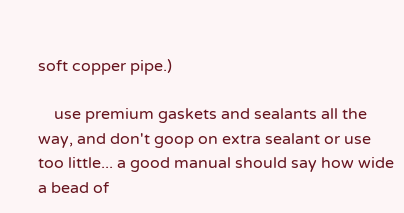soft copper pipe.)

    use premium gaskets and sealants all the way, and don't goop on extra sealant or use too little... a good manual should say how wide a bead of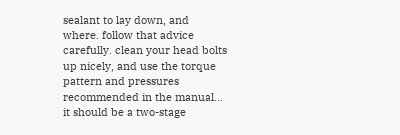sealant to lay down, and where. follow that advice carefully. clean your head bolts up nicely, and use the torque pattern and pressures recommended in the manual... it should be a two-stage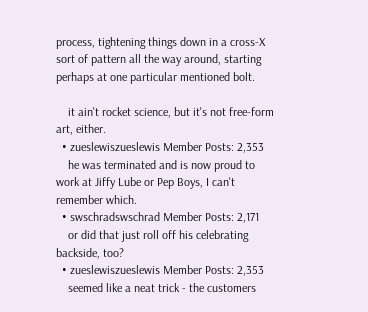process, tightening things down in a cross-X sort of pattern all the way around, starting perhaps at one particular mentioned bolt.

    it ain't rocket science, but it's not free-form art, either.
  • zueslewiszueslewis Member Posts: 2,353
    he was terminated and is now proud to work at Jiffy Lube or Pep Boys, I can't remember which.
  • swschradswschrad Member Posts: 2,171
    or did that just roll off his celebrating backside, too?
  • zueslewiszueslewis Member Posts: 2,353
    seemed like a neat trick - the customers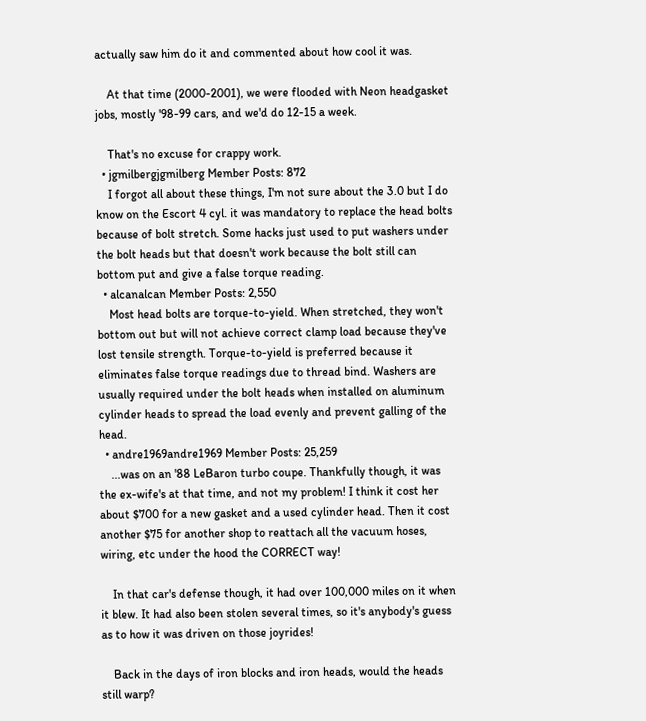actually saw him do it and commented about how cool it was.

    At that time (2000-2001), we were flooded with Neon headgasket jobs, mostly '98-99 cars, and we'd do 12-15 a week.

    That's no excuse for crappy work.
  • jgmilbergjgmilberg Member Posts: 872
    I forgot all about these things, I'm not sure about the 3.0 but I do know on the Escort 4 cyl. it was mandatory to replace the head bolts because of bolt stretch. Some hacks just used to put washers under the bolt heads but that doesn't work because the bolt still can bottom put and give a false torque reading.
  • alcanalcan Member Posts: 2,550
    Most head bolts are torque-to-yield. When stretched, they won't bottom out but will not achieve correct clamp load because they've lost tensile strength. Torque-to-yield is preferred because it eliminates false torque readings due to thread bind. Washers are usually required under the bolt heads when installed on aluminum cylinder heads to spread the load evenly and prevent galling of the head.
  • andre1969andre1969 Member Posts: 25,259
    ...was on an '88 LeBaron turbo coupe. Thankfully though, it was the ex-wife's at that time, and not my problem! I think it cost her about $700 for a new gasket and a used cylinder head. Then it cost another $75 for another shop to reattach all the vacuum hoses, wiring, etc under the hood the CORRECT way!

    In that car's defense though, it had over 100,000 miles on it when it blew. It had also been stolen several times, so it's anybody's guess as to how it was driven on those joyrides!

    Back in the days of iron blocks and iron heads, would the heads still warp?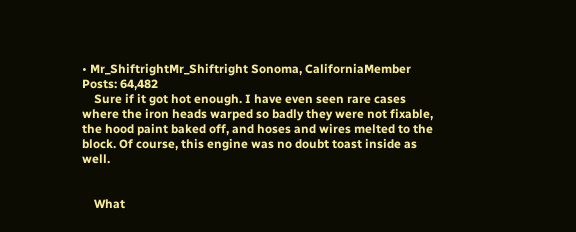• Mr_ShiftrightMr_Shiftright Sonoma, CaliforniaMember Posts: 64,482
    Sure if it got hot enough. I have even seen rare cases where the iron heads warped so badly they were not fixable, the hood paint baked off, and hoses and wires melted to the block. Of course, this engine was no doubt toast inside as well.


    What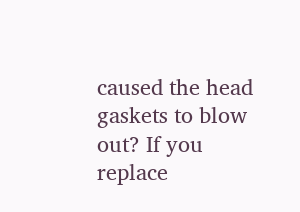caused the head gaskets to blow out? If you replace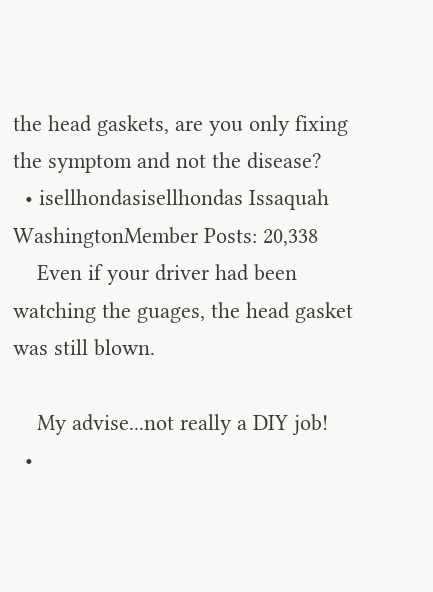the head gaskets, are you only fixing the symptom and not the disease?
  • isellhondasisellhondas Issaquah WashingtonMember Posts: 20,338
    Even if your driver had been watching the guages, the head gasket was still blown.

    My advise...not really a DIY job!
  •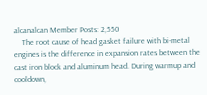alcanalcan Member Posts: 2,550
    The root cause of head gasket failure with bi-metal engines is the difference in expansion rates between the cast iron block and aluminum head. During warmup and cooldown,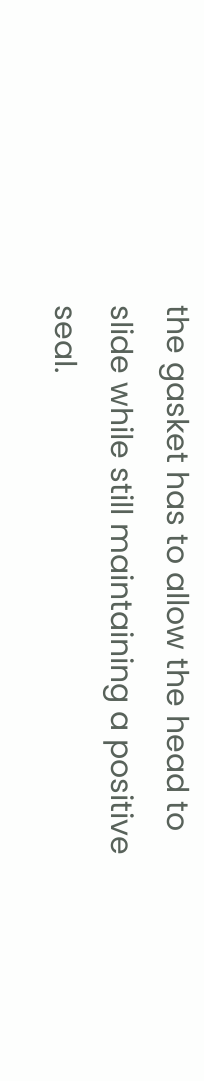the gasket has to allow the head to slide while still maintaining a positive seal.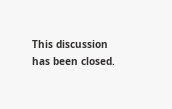This discussion has been closed.